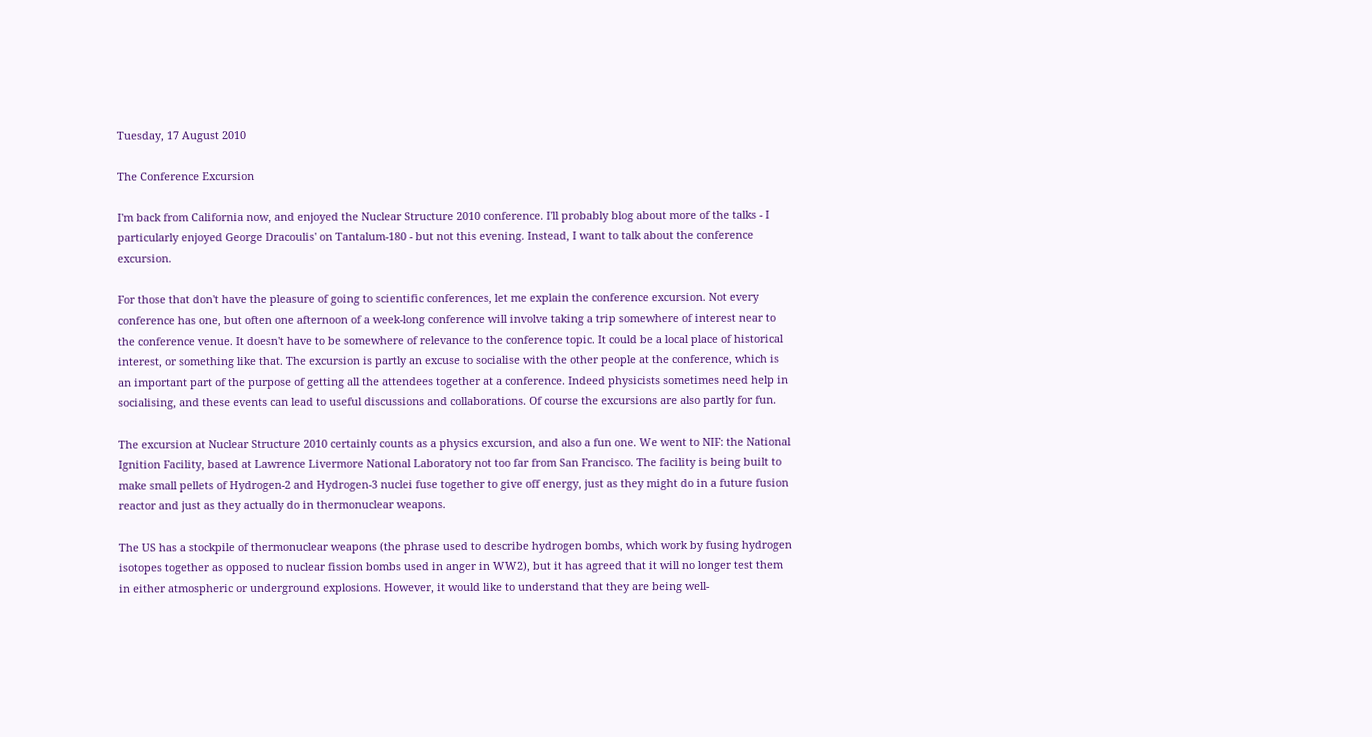Tuesday, 17 August 2010

The Conference Excursion

I'm back from California now, and enjoyed the Nuclear Structure 2010 conference. I'll probably blog about more of the talks - I particularly enjoyed George Dracoulis' on Tantalum-180 - but not this evening. Instead, I want to talk about the conference excursion.

For those that don't have the pleasure of going to scientific conferences, let me explain the conference excursion. Not every conference has one, but often one afternoon of a week-long conference will involve taking a trip somewhere of interest near to the conference venue. It doesn't have to be somewhere of relevance to the conference topic. It could be a local place of historical interest, or something like that. The excursion is partly an excuse to socialise with the other people at the conference, which is an important part of the purpose of getting all the attendees together at a conference. Indeed physicists sometimes need help in socialising, and these events can lead to useful discussions and collaborations. Of course the excursions are also partly for fun.

The excursion at Nuclear Structure 2010 certainly counts as a physics excursion, and also a fun one. We went to NIF: the National Ignition Facility, based at Lawrence Livermore National Laboratory not too far from San Francisco. The facility is being built to make small pellets of Hydrogen-2 and Hydrogen-3 nuclei fuse together to give off energy, just as they might do in a future fusion reactor and just as they actually do in thermonuclear weapons.

The US has a stockpile of thermonuclear weapons (the phrase used to describe hydrogen bombs, which work by fusing hydrogen isotopes together as opposed to nuclear fission bombs used in anger in WW2), but it has agreed that it will no longer test them in either atmospheric or underground explosions. However, it would like to understand that they are being well-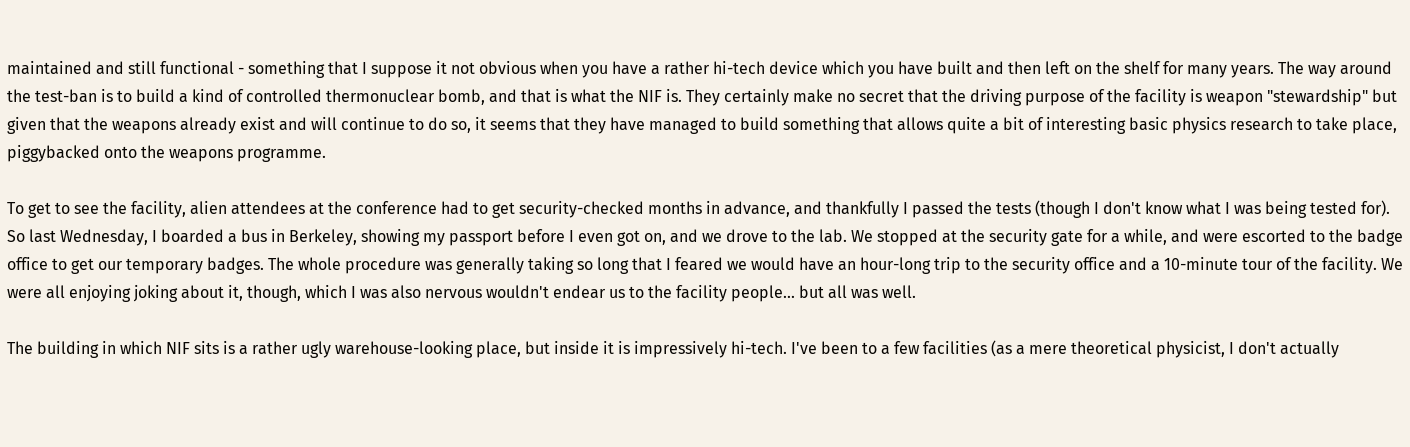maintained and still functional - something that I suppose it not obvious when you have a rather hi-tech device which you have built and then left on the shelf for many years. The way around the test-ban is to build a kind of controlled thermonuclear bomb, and that is what the NIF is. They certainly make no secret that the driving purpose of the facility is weapon "stewardship" but given that the weapons already exist and will continue to do so, it seems that they have managed to build something that allows quite a bit of interesting basic physics research to take place, piggybacked onto the weapons programme.

To get to see the facility, alien attendees at the conference had to get security-checked months in advance, and thankfully I passed the tests (though I don't know what I was being tested for). So last Wednesday, I boarded a bus in Berkeley, showing my passport before I even got on, and we drove to the lab. We stopped at the security gate for a while, and were escorted to the badge office to get our temporary badges. The whole procedure was generally taking so long that I feared we would have an hour-long trip to the security office and a 10-minute tour of the facility. We were all enjoying joking about it, though, which I was also nervous wouldn't endear us to the facility people... but all was well.

The building in which NIF sits is a rather ugly warehouse-looking place, but inside it is impressively hi-tech. I've been to a few facilities (as a mere theoretical physicist, I don't actually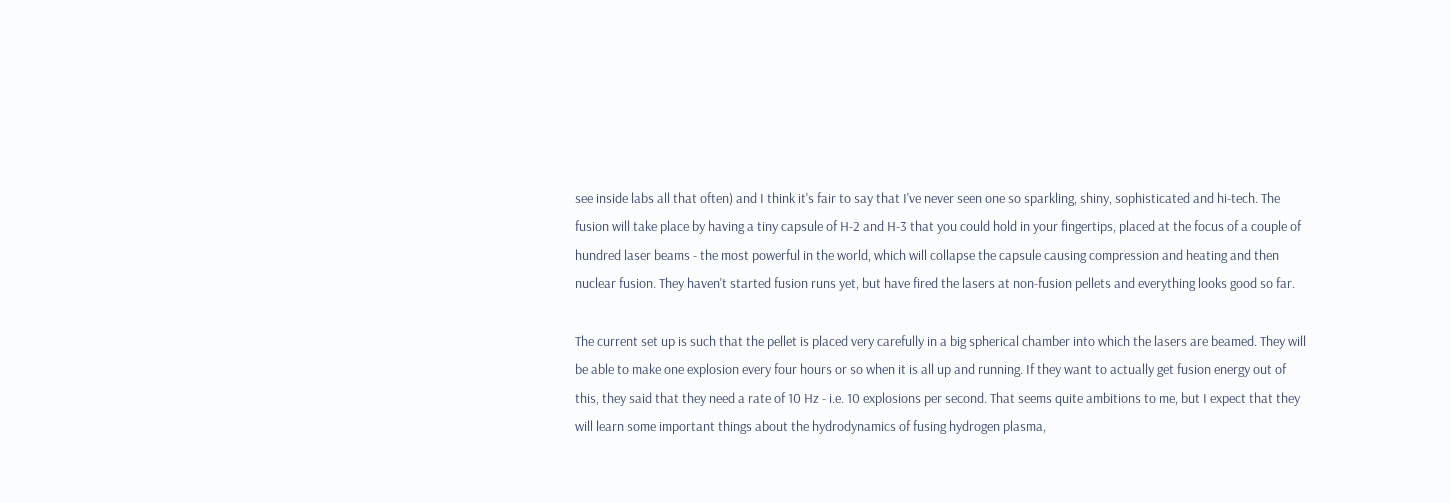see inside labs all that often) and I think it's fair to say that I've never seen one so sparkling, shiny, sophisticated and hi-tech. The fusion will take place by having a tiny capsule of H-2 and H-3 that you could hold in your fingertips, placed at the focus of a couple of hundred laser beams - the most powerful in the world, which will collapse the capsule causing compression and heating and then nuclear fusion. They haven't started fusion runs yet, but have fired the lasers at non-fusion pellets and everything looks good so far.

The current set up is such that the pellet is placed very carefully in a big spherical chamber into which the lasers are beamed. They will be able to make one explosion every four hours or so when it is all up and running. If they want to actually get fusion energy out of this, they said that they need a rate of 10 Hz - i.e. 10 explosions per second. That seems quite ambitions to me, but I expect that they will learn some important things about the hydrodynamics of fusing hydrogen plasma,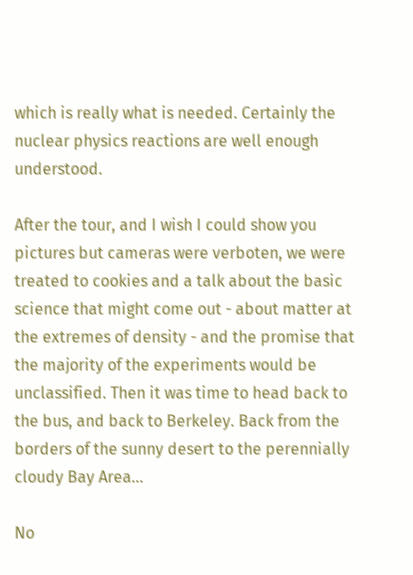which is really what is needed. Certainly the nuclear physics reactions are well enough understood.

After the tour, and I wish I could show you pictures but cameras were verboten, we were treated to cookies and a talk about the basic science that might come out - about matter at the extremes of density - and the promise that the majority of the experiments would be unclassified. Then it was time to head back to the bus, and back to Berkeley. Back from the borders of the sunny desert to the perennially cloudy Bay Area...

No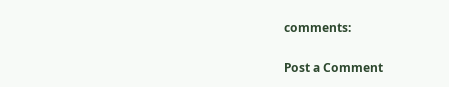comments:

Post a Comment